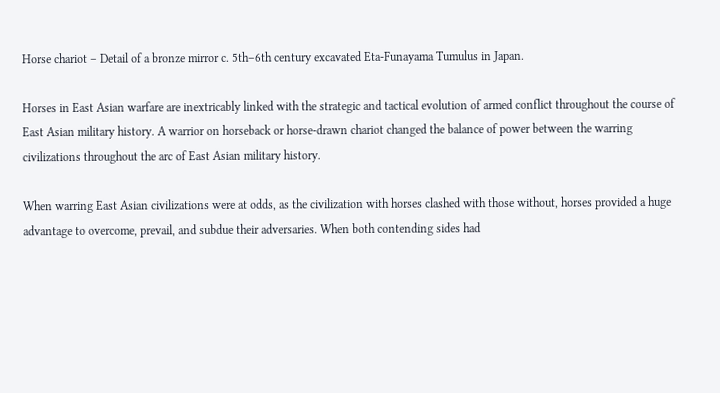Horse chariot – Detail of a bronze mirror c. 5th–6th century excavated Eta-Funayama Tumulus in Japan.

Horses in East Asian warfare are inextricably linked with the strategic and tactical evolution of armed conflict throughout the course of East Asian military history. A warrior on horseback or horse-drawn chariot changed the balance of power between the warring civilizations throughout the arc of East Asian military history.

When warring East Asian civilizations were at odds, as the civilization with horses clashed with those without, horses provided a huge advantage to overcome, prevail, and subdue their adversaries. When both contending sides had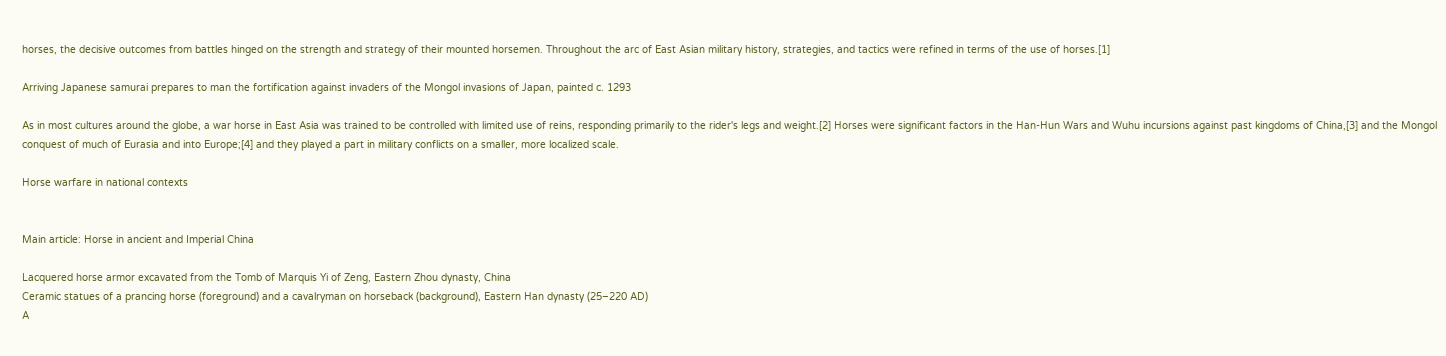horses, the decisive outcomes from battles hinged on the strength and strategy of their mounted horsemen. Throughout the arc of East Asian military history, strategies, and tactics were refined in terms of the use of horses.[1]

Arriving Japanese samurai prepares to man the fortification against invaders of the Mongol invasions of Japan, painted c. 1293

As in most cultures around the globe, a war horse in East Asia was trained to be controlled with limited use of reins, responding primarily to the rider's legs and weight.[2] Horses were significant factors in the Han-Hun Wars and Wuhu incursions against past kingdoms of China,[3] and the Mongol conquest of much of Eurasia and into Europe;[4] and they played a part in military conflicts on a smaller, more localized scale.

Horse warfare in national contexts


Main article: Horse in ancient and Imperial China

Lacquered horse armor excavated from the Tomb of Marquis Yi of Zeng, Eastern Zhou dynasty, China
Ceramic statues of a prancing horse (foreground) and a cavalryman on horseback (background), Eastern Han dynasty (25–220 AD)
A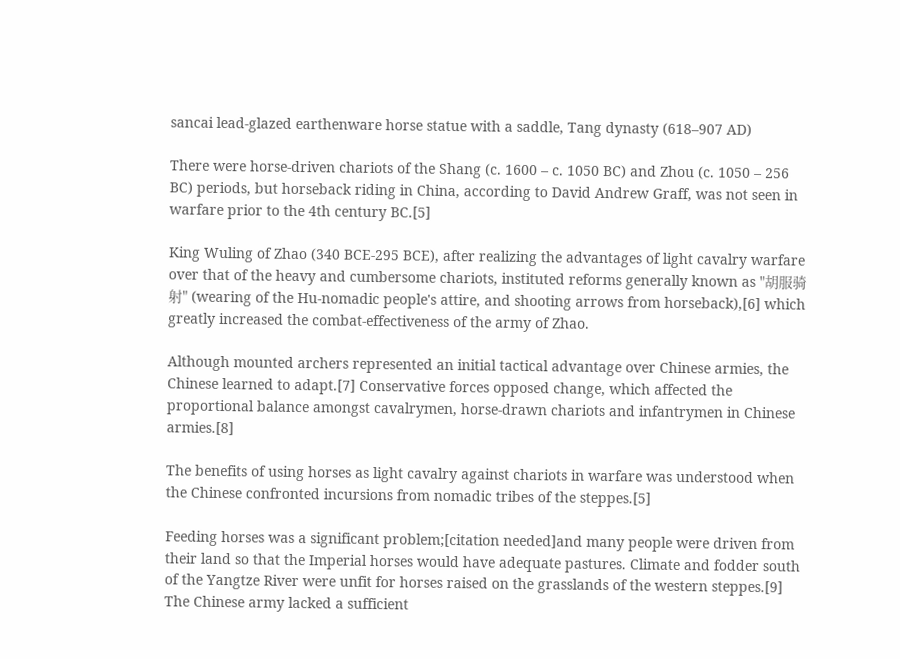sancai lead-glazed earthenware horse statue with a saddle, Tang dynasty (618–907 AD)

There were horse-driven chariots of the Shang (c. 1600 – c. 1050 BC) and Zhou (c. 1050 – 256 BC) periods, but horseback riding in China, according to David Andrew Graff, was not seen in warfare prior to the 4th century BC.[5]

King Wuling of Zhao (340 BCE-295 BCE), after realizing the advantages of light cavalry warfare over that of the heavy and cumbersome chariots, instituted reforms generally known as "胡服骑射" (wearing of the Hu-nomadic people's attire, and shooting arrows from horseback),[6] which greatly increased the combat-effectiveness of the army of Zhao.

Although mounted archers represented an initial tactical advantage over Chinese armies, the Chinese learned to adapt.[7] Conservative forces opposed change, which affected the proportional balance amongst cavalrymen, horse-drawn chariots and infantrymen in Chinese armies.[8]

The benefits of using horses as light cavalry against chariots in warfare was understood when the Chinese confronted incursions from nomadic tribes of the steppes.[5]

Feeding horses was a significant problem;[citation needed]and many people were driven from their land so that the Imperial horses would have adequate pastures. Climate and fodder south of the Yangtze River were unfit for horses raised on the grasslands of the western steppes.[9] The Chinese army lacked a sufficient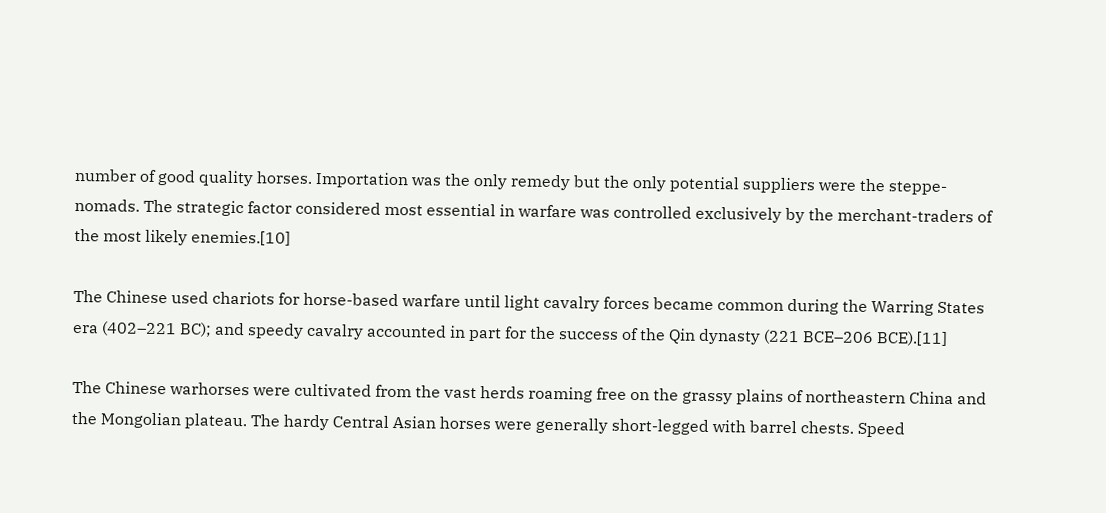number of good quality horses. Importation was the only remedy but the only potential suppliers were the steppe-nomads. The strategic factor considered most essential in warfare was controlled exclusively by the merchant-traders of the most likely enemies.[10]

The Chinese used chariots for horse-based warfare until light cavalry forces became common during the Warring States era (402–221 BC); and speedy cavalry accounted in part for the success of the Qin dynasty (221 BCE–206 BCE).[11]

The Chinese warhorses were cultivated from the vast herds roaming free on the grassy plains of northeastern China and the Mongolian plateau. The hardy Central Asian horses were generally short-legged with barrel chests. Speed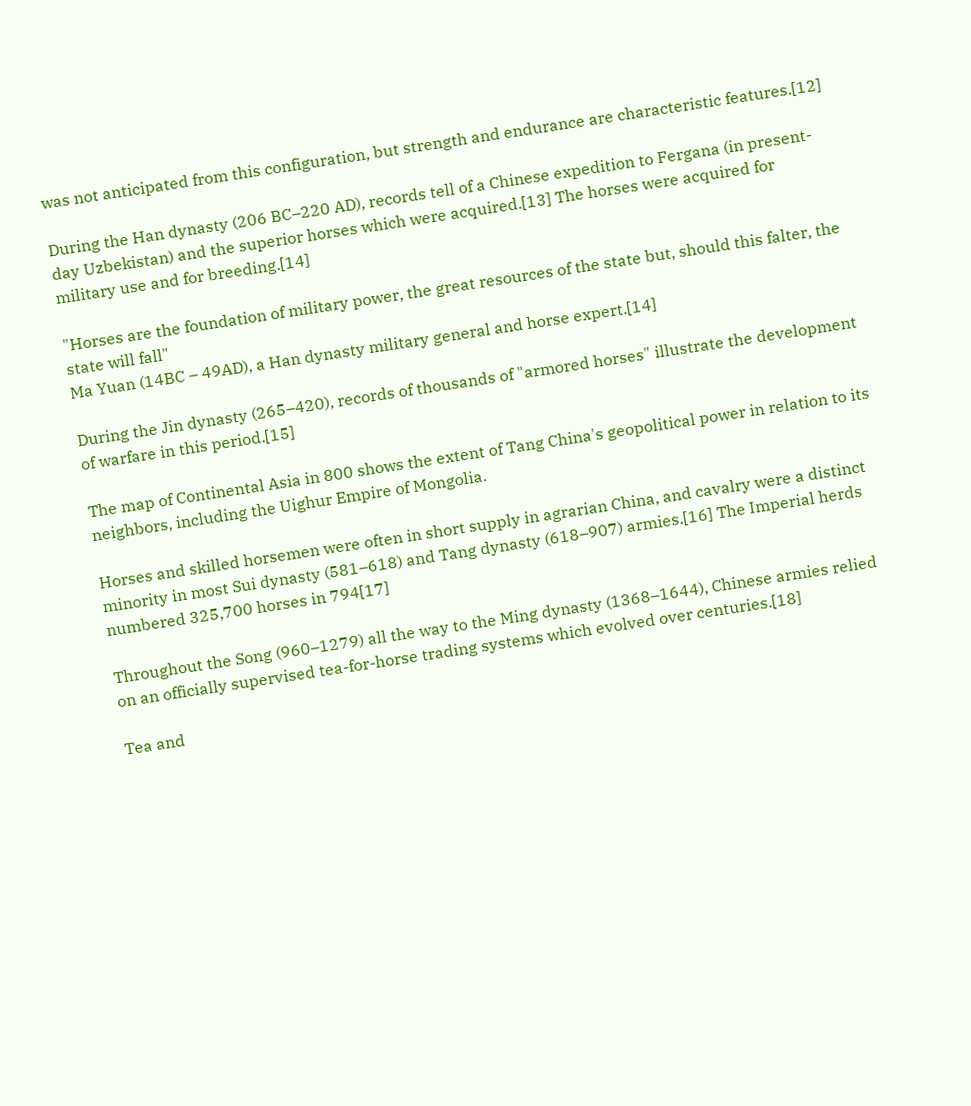was not anticipated from this configuration, but strength and endurance are characteristic features.[12]

During the Han dynasty (206 BC–220 AD), records tell of a Chinese expedition to Fergana (in present-day Uzbekistan) and the superior horses which were acquired.[13] The horses were acquired for military use and for breeding.[14]

"Horses are the foundation of military power, the great resources of the state but, should this falter, the state will fall"
Ma Yuan (14BC – 49AD), a Han dynasty military general and horse expert.[14]

During the Jin dynasty (265–420), records of thousands of "armored horses" illustrate the development of warfare in this period.[15]

The map of Continental Asia in 800 shows the extent of Tang China's geopolitical power in relation to its neighbors, including the Uighur Empire of Mongolia.

Horses and skilled horsemen were often in short supply in agrarian China, and cavalry were a distinct minority in most Sui dynasty (581–618) and Tang dynasty (618–907) armies.[16] The Imperial herds numbered 325,700 horses in 794[17]

Throughout the Song (960–1279) all the way to the Ming dynasty (1368–1644), Chinese armies relied on an officially supervised tea-for-horse trading systems which evolved over centuries.[18]

Tea and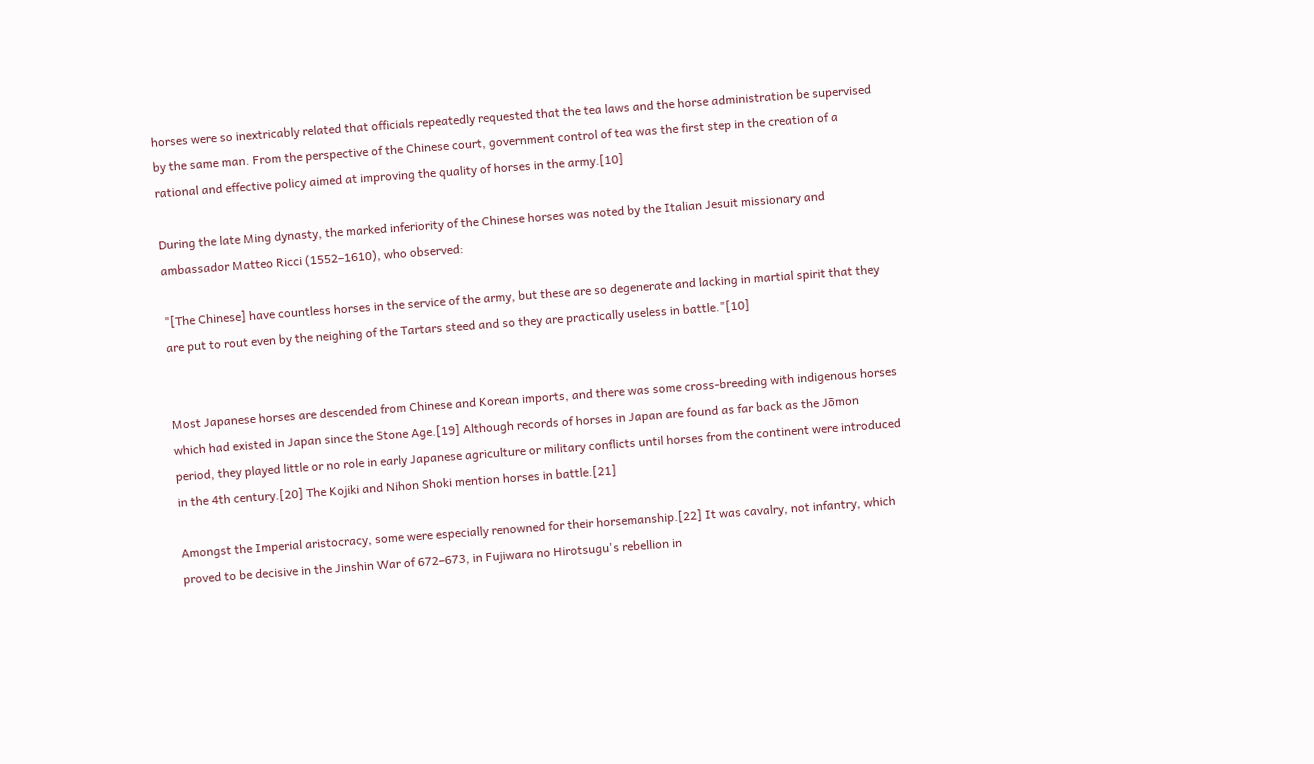horses were so inextricably related that officials repeatedly requested that the tea laws and the horse administration be supervised by the same man. From the perspective of the Chinese court, government control of tea was the first step in the creation of a rational and effective policy aimed at improving the quality of horses in the army.[10]

During the late Ming dynasty, the marked inferiority of the Chinese horses was noted by the Italian Jesuit missionary and ambassador Matteo Ricci (1552–1610), who observed:

"[The Chinese] have countless horses in the service of the army, but these are so degenerate and lacking in martial spirit that they are put to rout even by the neighing of the Tartars steed and so they are practically useless in battle."[10]


Most Japanese horses are descended from Chinese and Korean imports, and there was some cross-breeding with indigenous horses which had existed in Japan since the Stone Age.[19] Although records of horses in Japan are found as far back as the Jōmon period, they played little or no role in early Japanese agriculture or military conflicts until horses from the continent were introduced in the 4th century.[20] The Kojiki and Nihon Shoki mention horses in battle.[21]

Amongst the Imperial aristocracy, some were especially renowned for their horsemanship.[22] It was cavalry, not infantry, which proved to be decisive in the Jinshin War of 672–673, in Fujiwara no Hirotsugu's rebellion in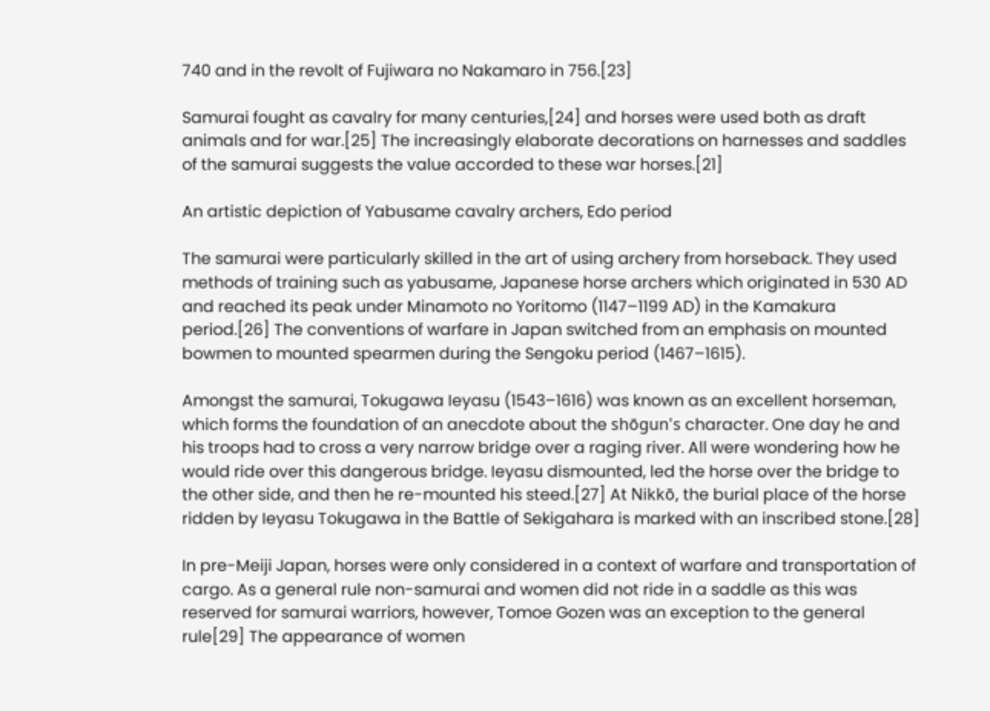740 and in the revolt of Fujiwara no Nakamaro in 756.[23]

Samurai fought as cavalry for many centuries,[24] and horses were used both as draft animals and for war.[25] The increasingly elaborate decorations on harnesses and saddles of the samurai suggests the value accorded to these war horses.[21]

An artistic depiction of Yabusame cavalry archers, Edo period

The samurai were particularly skilled in the art of using archery from horseback. They used methods of training such as yabusame, Japanese horse archers which originated in 530 AD and reached its peak under Minamoto no Yoritomo (1147–1199 AD) in the Kamakura period.[26] The conventions of warfare in Japan switched from an emphasis on mounted bowmen to mounted spearmen during the Sengoku period (1467–1615).

Amongst the samurai, Tokugawa Ieyasu (1543–1616) was known as an excellent horseman, which forms the foundation of an anecdote about the shōgun's character. One day he and his troops had to cross a very narrow bridge over a raging river. All were wondering how he would ride over this dangerous bridge. Ieyasu dismounted, led the horse over the bridge to the other side, and then he re-mounted his steed.[27] At Nikkō, the burial place of the horse ridden by Ieyasu Tokugawa in the Battle of Sekigahara is marked with an inscribed stone.[28]

In pre-Meiji Japan, horses were only considered in a context of warfare and transportation of cargo. As a general rule non-samurai and women did not ride in a saddle as this was reserved for samurai warriors, however, Tomoe Gozen was an exception to the general rule[29] The appearance of women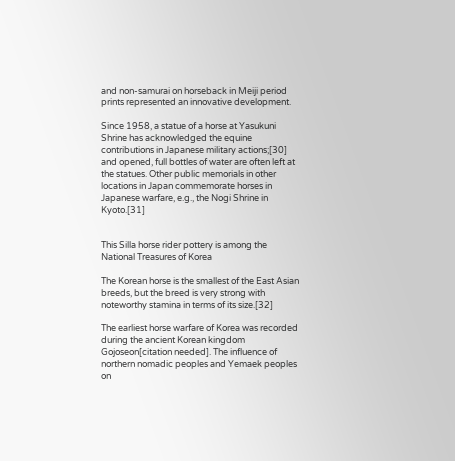and non-samurai on horseback in Meiji period prints represented an innovative development.

Since 1958, a statue of a horse at Yasukuni Shrine has acknowledged the equine contributions in Japanese military actions;[30] and opened, full bottles of water are often left at the statues. Other public memorials in other locations in Japan commemorate horses in Japanese warfare, e.g., the Nogi Shrine in Kyoto.[31]


This Silla horse rider pottery is among the National Treasures of Korea

The Korean horse is the smallest of the East Asian breeds, but the breed is very strong with noteworthy stamina in terms of its size.[32]

The earliest horse warfare of Korea was recorded during the ancient Korean kingdom Gojoseon[citation needed]. The influence of northern nomadic peoples and Yemaek peoples on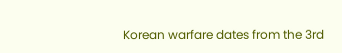Korean warfare dates from the 3rd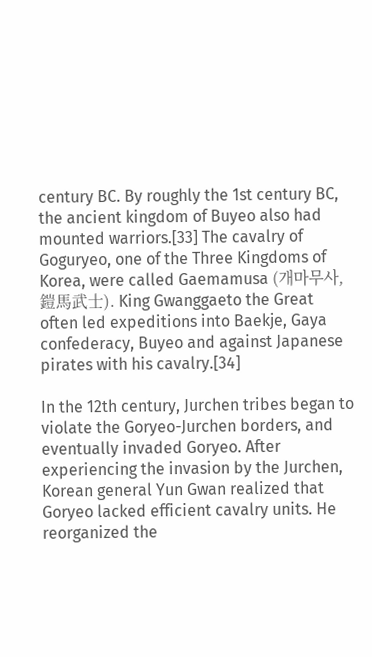century BC. By roughly the 1st century BC, the ancient kingdom of Buyeo also had mounted warriors.[33] The cavalry of Goguryeo, one of the Three Kingdoms of Korea, were called Gaemamusa (개마무사, 鎧馬武士). King Gwanggaeto the Great often led expeditions into Baekje, Gaya confederacy, Buyeo and against Japanese pirates with his cavalry.[34]

In the 12th century, Jurchen tribes began to violate the Goryeo-Jurchen borders, and eventually invaded Goryeo. After experiencing the invasion by the Jurchen, Korean general Yun Gwan realized that Goryeo lacked efficient cavalry units. He reorganized the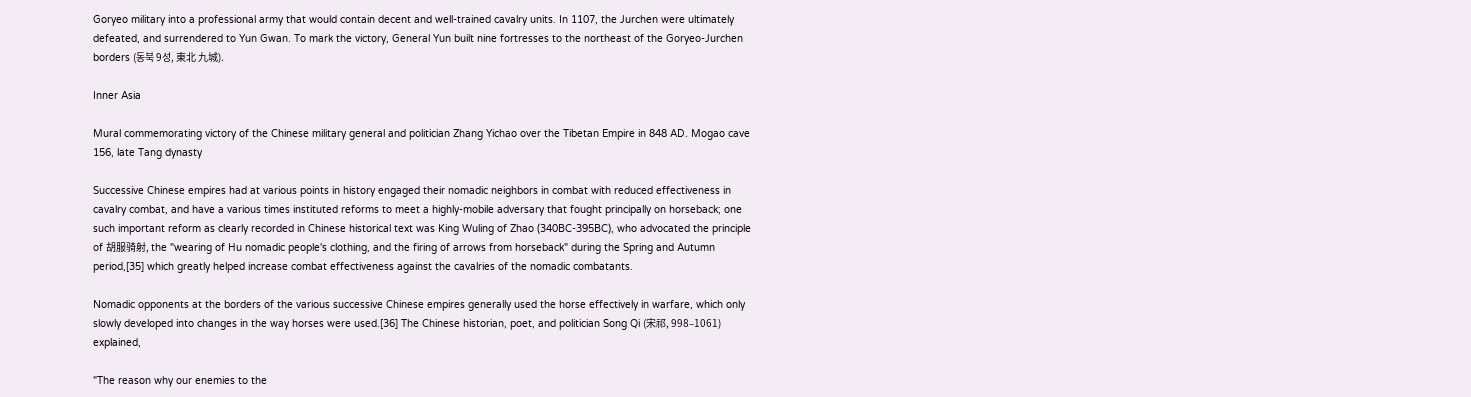Goryeo military into a professional army that would contain decent and well-trained cavalry units. In 1107, the Jurchen were ultimately defeated, and surrendered to Yun Gwan. To mark the victory, General Yun built nine fortresses to the northeast of the Goryeo-Jurchen borders (동북 9성, 東北 九城).

Inner Asia

Mural commemorating victory of the Chinese military general and politician Zhang Yichao over the Tibetan Empire in 848 AD. Mogao cave 156, late Tang dynasty

Successive Chinese empires had at various points in history engaged their nomadic neighbors in combat with reduced effectiveness in cavalry combat, and have a various times instituted reforms to meet a highly-mobile adversary that fought principally on horseback; one such important reform as clearly recorded in Chinese historical text was King Wuling of Zhao (340BC-395BC), who advocated the principle of 胡服骑射, the "wearing of Hu nomadic people's clothing, and the firing of arrows from horseback" during the Spring and Autumn period,[35] which greatly helped increase combat effectiveness against the cavalries of the nomadic combatants.

Nomadic opponents at the borders of the various successive Chinese empires generally used the horse effectively in warfare, which only slowly developed into changes in the way horses were used.[36] The Chinese historian, poet, and politician Song Qi (宋祁, 998–1061) explained,

"The reason why our enemies to the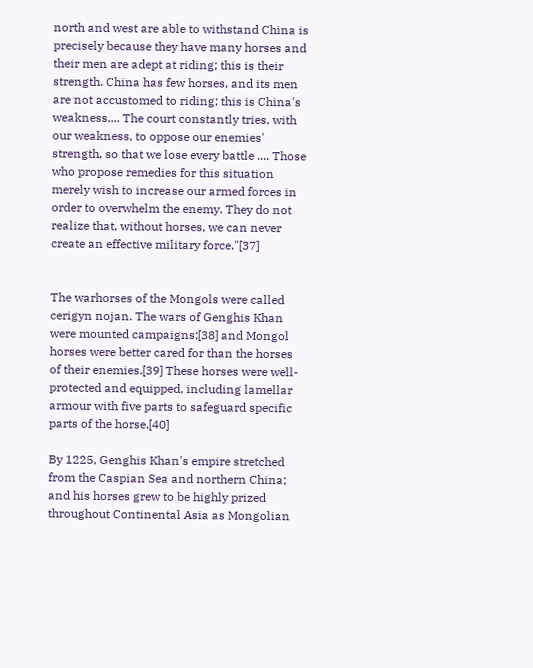north and west are able to withstand China is precisely because they have many horses and their men are adept at riding; this is their strength. China has few horses, and its men are not accustomed to riding; this is China's weakness.... The court constantly tries, with our weakness, to oppose our enemies' strength, so that we lose every battle .... Those who propose remedies for this situation merely wish to increase our armed forces in order to overwhelm the enemy. They do not realize that, without horses, we can never create an effective military force."[37]


The warhorses of the Mongols were called cerigyn nojan. The wars of Genghis Khan were mounted campaigns;[38] and Mongol horses were better cared for than the horses of their enemies.[39] These horses were well-protected and equipped, including lamellar armour with five parts to safeguard specific parts of the horse.[40]

By 1225, Genghis Khan's empire stretched from the Caspian Sea and northern China; and his horses grew to be highly prized throughout Continental Asia as Mongolian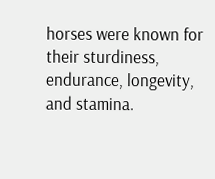horses were known for their sturdiness, endurance, longevity, and stamina.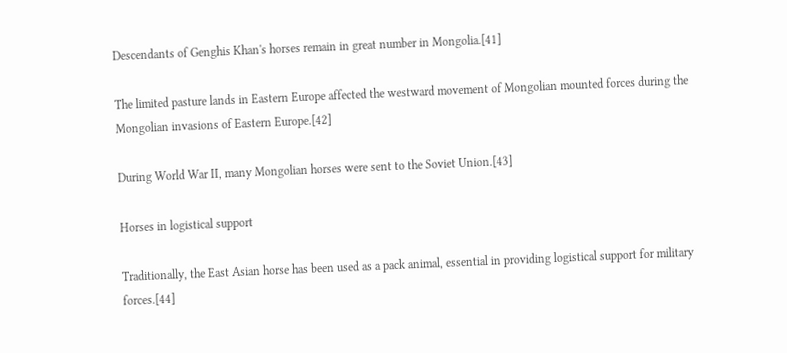Descendants of Genghis Khan's horses remain in great number in Mongolia.[41]

The limited pasture lands in Eastern Europe affected the westward movement of Mongolian mounted forces during the Mongolian invasions of Eastern Europe.[42]

During World War II, many Mongolian horses were sent to the Soviet Union.[43]

Horses in logistical support

Traditionally, the East Asian horse has been used as a pack animal, essential in providing logistical support for military forces.[44]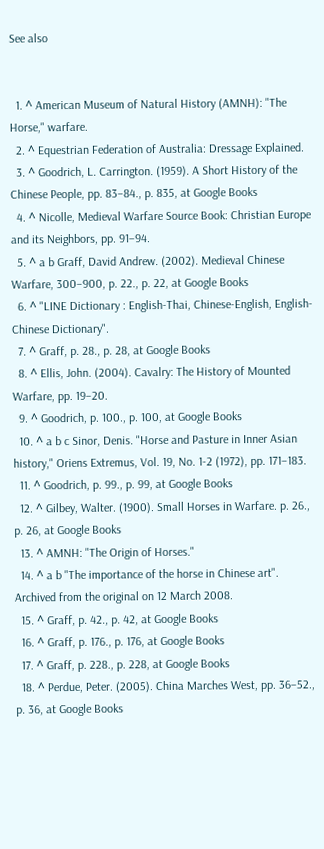See also


  1. ^ American Museum of Natural History (AMNH): "The Horse," warfare.
  2. ^ Equestrian Federation of Australia: Dressage Explained.
  3. ^ Goodrich, L. Carrington. (1959). A Short History of the Chinese People, pp. 83–84., p. 835, at Google Books
  4. ^ Nicolle, Medieval Warfare Source Book: Christian Europe and its Neighbors, pp. 91–94.
  5. ^ a b Graff, David Andrew. (2002). Medieval Chinese Warfare, 300–900, p. 22., p. 22, at Google Books
  6. ^ "LINE Dictionary : English-Thai, Chinese-English, English-Chinese Dictionary".
  7. ^ Graff, p. 28., p. 28, at Google Books
  8. ^ Ellis, John. (2004). Cavalry: The History of Mounted Warfare, pp. 19–20.
  9. ^ Goodrich, p. 100., p. 100, at Google Books
  10. ^ a b c Sinor, Denis. "Horse and Pasture in Inner Asian history," Oriens Extremus, Vol. 19, No. 1-2 (1972), pp. 171–183.
  11. ^ Goodrich, p. 99., p. 99, at Google Books
  12. ^ Gilbey, Walter. (1900). Small Horses in Warfare. p. 26., p. 26, at Google Books
  13. ^ AMNH: "The Origin of Horses."
  14. ^ a b "The importance of the horse in Chinese art". Archived from the original on 12 March 2008.
  15. ^ Graff, p. 42., p. 42, at Google Books
  16. ^ Graff, p. 176., p. 176, at Google Books
  17. ^ Graff, p. 228., p. 228, at Google Books
  18. ^ Perdue, Peter. (2005). China Marches West, pp. 36–52., p. 36, at Google Books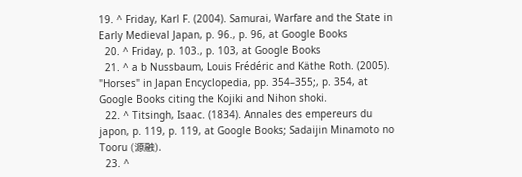19. ^ Friday, Karl F. (2004). Samurai, Warfare and the State in Early Medieval Japan, p. 96., p. 96, at Google Books
  20. ^ Friday, p. 103., p. 103, at Google Books
  21. ^ a b Nussbaum, Louis Frédéric and Käthe Roth. (2005). "Horses" in Japan Encyclopedia, pp. 354–355;, p. 354, at Google Books citing the Kojiki and Nihon shoki.
  22. ^ Titsingh, Isaac. (1834). Annales des empereurs du japon, p. 119, p. 119, at Google Books; Sadaijin Minamoto no Tooru (源融).
  23. ^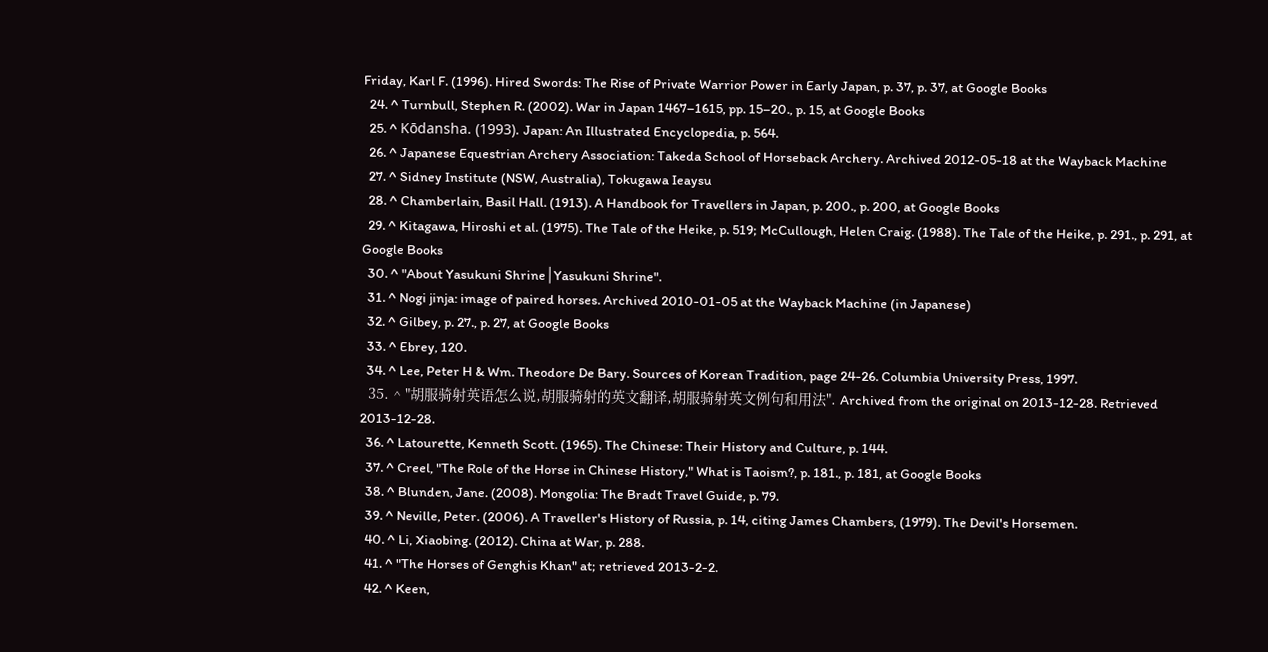Friday, Karl F. (1996). Hired Swords: The Rise of Private Warrior Power in Early Japan, p. 37, p. 37, at Google Books
  24. ^ Turnbull, Stephen R. (2002). War in Japan 1467–1615, pp. 15–20., p. 15, at Google Books
  25. ^ Kōdansha. (1993). Japan: An Illustrated Encyclopedia, p. 564.
  26. ^ Japanese Equestrian Archery Association: Takeda School of Horseback Archery. Archived 2012-05-18 at the Wayback Machine
  27. ^ Sidney Institute (NSW, Australia), Tokugawa Ieaysu
  28. ^ Chamberlain, Basil Hall. (1913). A Handbook for Travellers in Japan, p. 200., p. 200, at Google Books
  29. ^ Kitagawa, Hiroshi et al. (1975). The Tale of the Heike, p. 519; McCullough, Helen Craig. (1988). The Tale of the Heike, p. 291., p. 291, at Google Books
  30. ^ "About Yasukuni Shrine│Yasukuni Shrine".
  31. ^ Nogi jinja: image of paired horses. Archived 2010-01-05 at the Wayback Machine (in Japanese)
  32. ^ Gilbey, p. 27., p. 27, at Google Books
  33. ^ Ebrey, 120.
  34. ^ Lee, Peter H & Wm. Theodore De Bary. Sources of Korean Tradition, page 24-26. Columbia University Press, 1997.
  35. ^ "胡服骑射英语怎么说,胡服骑射的英文翻译,胡服骑射英文例句和用法". Archived from the original on 2013-12-28. Retrieved 2013-12-28.
  36. ^ Latourette, Kenneth Scott. (1965). The Chinese: Their History and Culture, p. 144.
  37. ^ Creel, "The Role of the Horse in Chinese History," What is Taoism?, p. 181., p. 181, at Google Books
  38. ^ Blunden, Jane. (2008). Mongolia: The Bradt Travel Guide, p. 79.
  39. ^ Neville, Peter. (2006). A Traveller's History of Russia, p. 14, citing James Chambers, (1979). The Devil's Horsemen.
  40. ^ Li, Xiaobing. (2012). China at War, p. 288.
  41. ^ "The Horses of Genghis Khan" at; retrieved 2013-2-2.
  42. ^ Keen,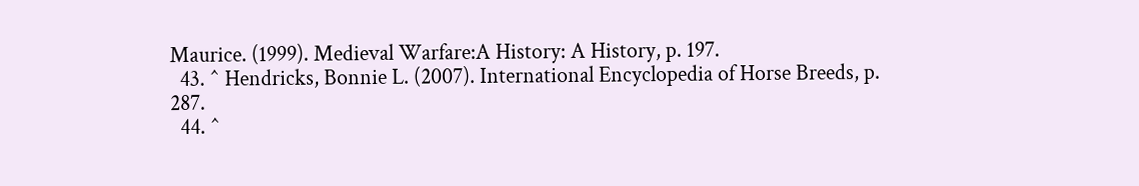Maurice. (1999). Medieval Warfare:A History: A History, p. 197.
  43. ^ Hendricks, Bonnie L. (2007). International Encyclopedia of Horse Breeds, p. 287.
  44. ^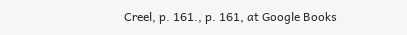Creel, p. 161., p. 161, at Google Books